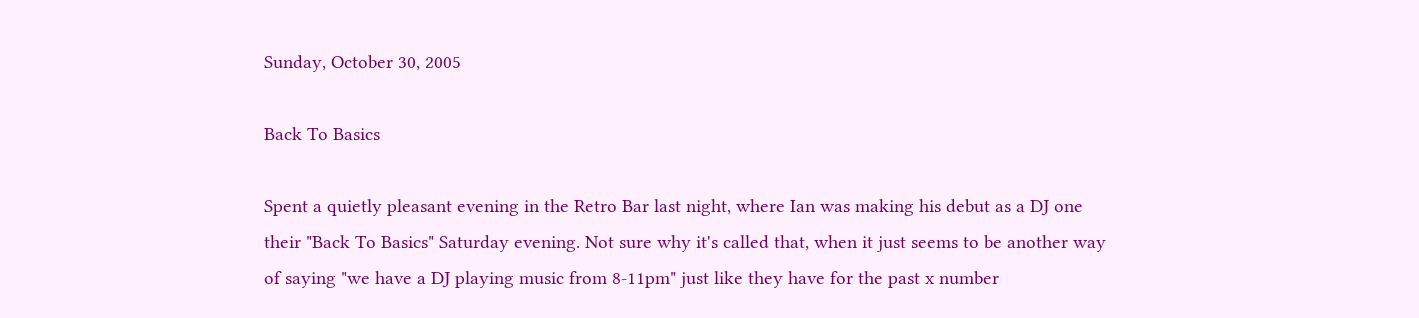Sunday, October 30, 2005

Back To Basics

Spent a quietly pleasant evening in the Retro Bar last night, where Ian was making his debut as a DJ one their "Back To Basics" Saturday evening. Not sure why it's called that, when it just seems to be another way of saying "we have a DJ playing music from 8-11pm" just like they have for the past x number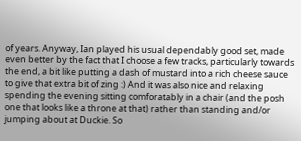of years. Anyway, Ian played his usual dependably good set, made even better by the fact that I choose a few tracks, particularly towards the end, a bit like putting a dash of mustard into a rich cheese sauce to give that extra bit of zing :) And it was also nice and relaxing spending the evening sitting comforatably in a chair (and the posh one that looks like a throne at that) rather than standing and/or jumping about at Duckie. So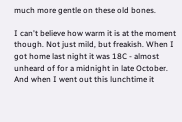much more gentle on these old bones.

I can't believe how warm it is at the moment though. Not just mild, but freakish. When I got home last night it was 18C - almost unheard of for a midnight in late October. And when I went out this lunchtime it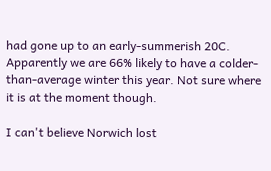had gone up to an early-summerish 20C. Apparently we are 66% likely to have a colder-than-average winter this year. Not sure where it is at the moment though.

I can't believe Norwich lost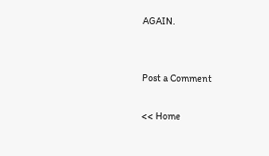AGAIN.


Post a Comment

<< Home